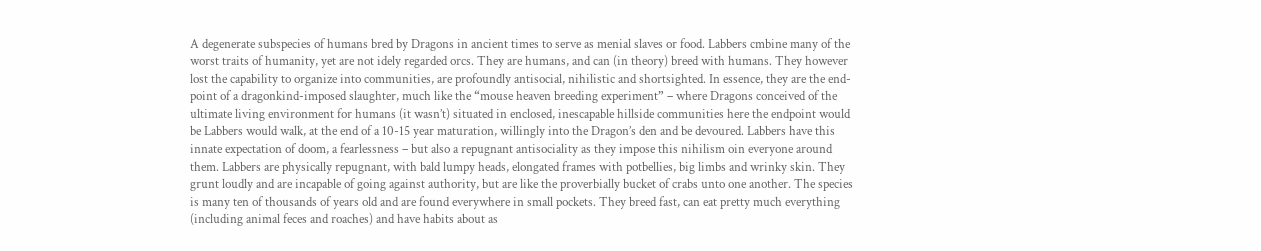A degenerate subspecies of humans bred by Dragons in ancient times to serve as menial slaves or food. Labbers cmbine many of the worst traits of humanity, yet are not idely regarded orcs. They are humans, and can (in theory) breed with humans. They however lost the capability to organize into communities, are profoundly antisocial, nihilistic and shortsighted. In essence, they are the end-point of a dragonkind-imposed slaughter, much like the “mouse heaven breeding experiment” – where Dragons conceived of the ultimate living environment for humans (it wasn’t) situated in enclosed, inescapable hillside communities here the endpoint would be Labbers would walk, at the end of a 10-15 year maturation, willingly into the Dragon’s den and be devoured. Labbers have this innate expectation of doom, a fearlessness – but also a repugnant antisociality as they impose this nihilism oin everyone around them. Labbers are physically repugnant, with bald lumpy heads, elongated frames with potbellies, big limbs and wrinky skin. They grunt loudly and are incapable of going against authority, but are like the proverbially bucket of crabs unto one another. The species is many ten of thousands of years old and are found everywhere in small pockets. They breed fast, can eat pretty much everything (including animal feces and roaches) and have habits about as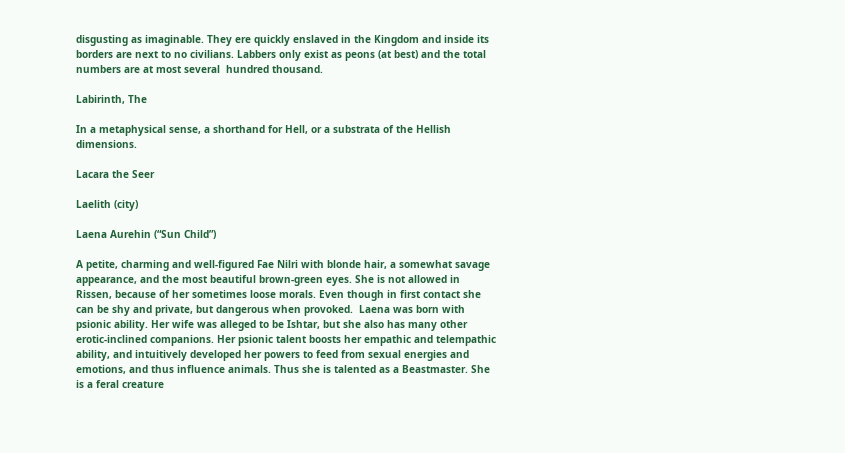disgusting as imaginable. They ere quickly enslaved in the Kingdom and inside its borders are next to no civilians. Labbers only exist as peons (at best) and the total numbers are at most several  hundred thousand.

Labirinth, The

In a metaphysical sense, a shorthand for Hell, or a substrata of the Hellish dimensions.

Lacara the Seer

Laelith (city)

Laena Aurehin (“Sun Child”)

A petite, charming and well-figured Fae Nilri with blonde hair, a somewhat savage appearance, and the most beautiful brown-green eyes. She is not allowed in Rissen, because of her sometimes loose morals. Even though in first contact she can be shy and private, but dangerous when provoked.  Laena was born with psionic ability. Her wife was alleged to be Ishtar, but she also has many other erotic-inclined companions. Her psionic talent boosts her empathic and telempathic ability, and intuitively developed her powers to feed from sexual energies and emotions, and thus influence animals. Thus she is talented as a Beastmaster. She is a feral creature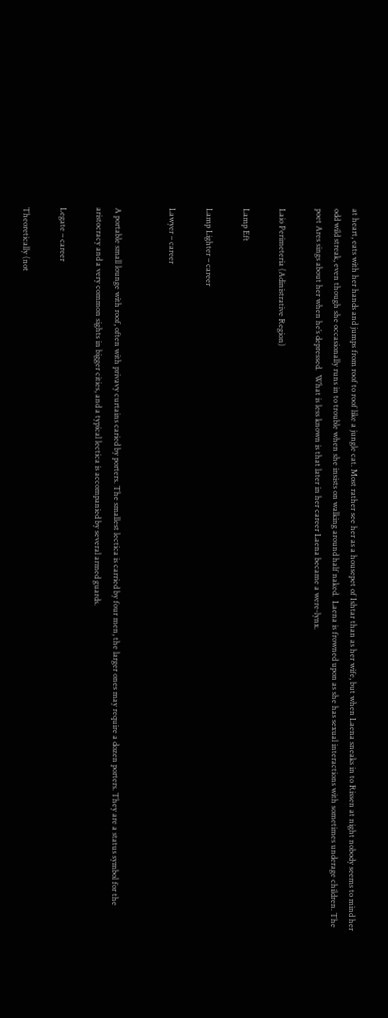at heart, eats with her hands and jumps from roof to roof like a jungle cat. Most rather see her as a housepet of Ishtar than as her wife, but when Laena sneaks in to Rissen at night nobody seems to mind her odd wild streak, even though she occasionally runs in to trouble when she insists on walking around half naked.  Laena is frowned upon as she has sexual interactions with sometimes underage children. The poet Ares sings about her when he’s depressed.  What is less known is that later in her career Laena became a were-lynx.

Laio Perimeteria (Adinistrative Region)

Lamp Eft

Lamp Lighter – career

Lawyer – career


A portable small lounge with roof, often with privavy curtains caried by porters. The smallest lectica is carried by four men, the larger ones may require a dozen porters. They are a status symbol for the aristocracy and a very common sights in bigger cities, and a typical lectica is accompanied by several armed guards.

Legate – career

Theoretically (not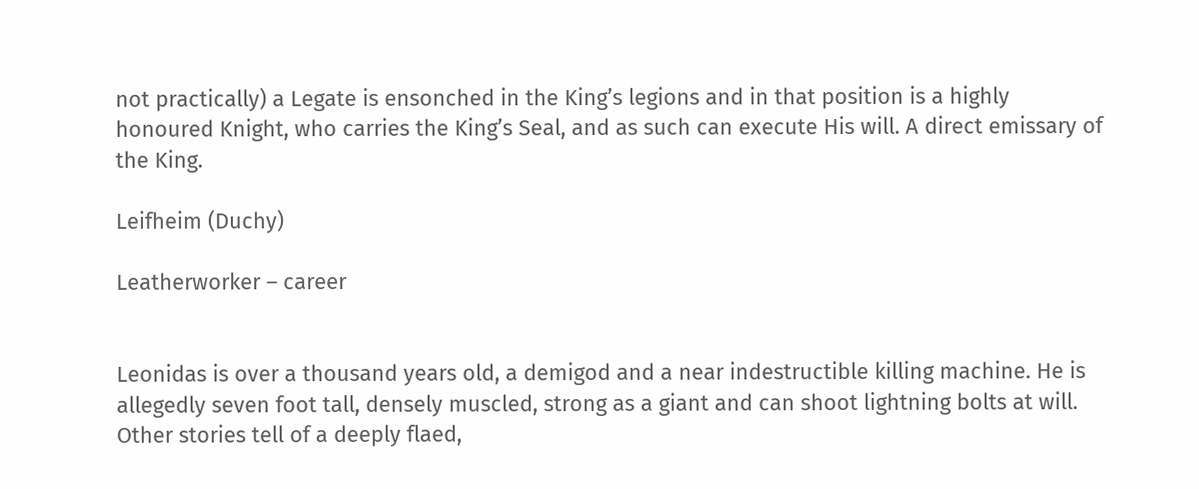not practically) a Legate is ensonched in the King’s legions and in that position is a highly honoured Knight, who carries the King’s Seal, and as such can execute His will. A direct emissary of the King.

Leifheim (Duchy)

Leatherworker – career


Leonidas is over a thousand years old, a demigod and a near indestructible killing machine. He is allegedly seven foot tall, densely muscled, strong as a giant and can shoot lightning bolts at will. Other stories tell of a deeply flaed,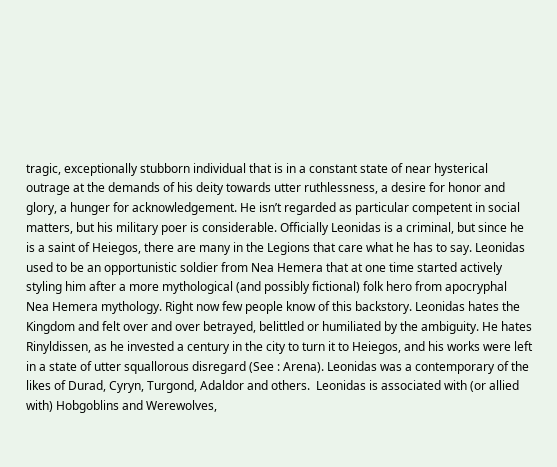tragic, exceptionally stubborn individual that is in a constant state of near hysterical outrage at the demands of his deity towards utter ruthlessness, a desire for honor and glory, a hunger for acknowledgement. He isn’t regarded as particular competent in social matters, but his military poer is considerable. Officially Leonidas is a criminal, but since he is a saint of Heiegos, there are many in the Legions that care what he has to say. Leonidas used to be an opportunistic soldier from Nea Hemera that at one time started actively styling him after a more mythological (and possibly fictional) folk hero from apocryphal Nea Hemera mythology. Right now few people know of this backstory. Leonidas hates the Kingdom and felt over and over betrayed, belittled or humiliated by the ambiguity. He hates Rinyldissen, as he invested a century in the city to turn it to Heiegos, and his works were left in a state of utter squallorous disregard (See : Arena). Leonidas was a contemporary of the likes of Durad, Cyryn, Turgond, Adaldor and others.  Leonidas is associated with (or allied with) Hobgoblins and Werewolves,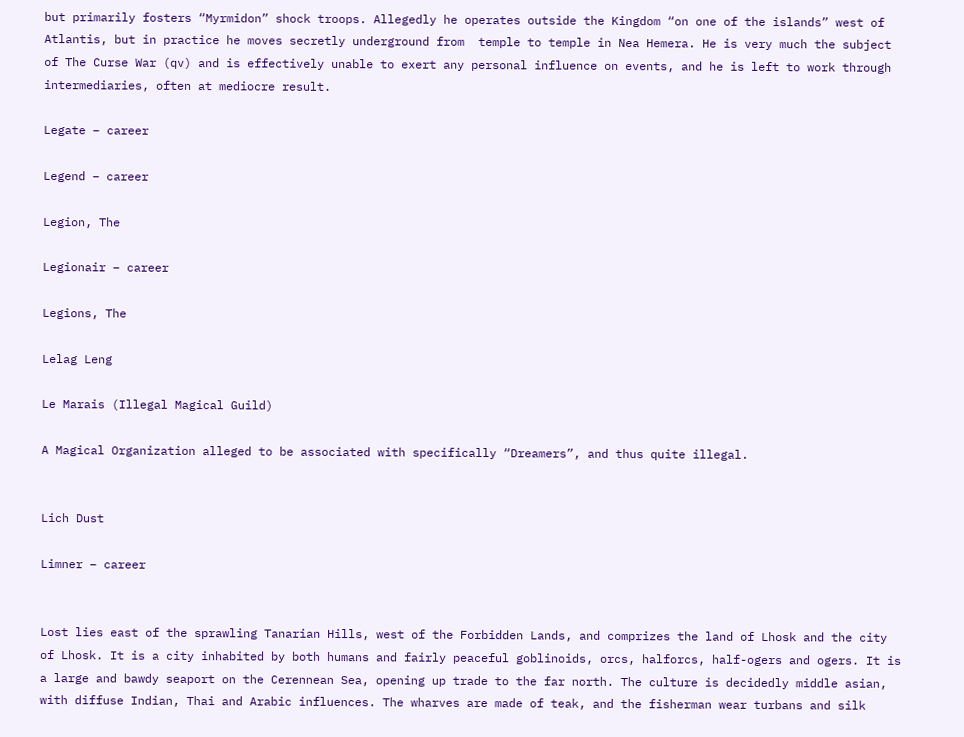but primarily fosters “Myrmidon” shock troops. Allegedly he operates outside the Kingdom “on one of the islands” west of Atlantis, but in practice he moves secretly underground from  temple to temple in Nea Hemera. He is very much the subject of The Curse War (qv) and is effectively unable to exert any personal influence on events, and he is left to work through intermediaries, often at mediocre result.

Legate – career

Legend – career

Legion, The

Legionair – career

Legions, The

Lelag Leng

Le Marais (Illegal Magical Guild)

A Magical Organization alleged to be associated with specifically “Dreamers”, and thus quite illegal.


Lich Dust

Limner – career


Lost lies east of the sprawling Tanarian Hills, west of the Forbidden Lands, and comprizes the land of Lhosk and the city of Lhosk. It is a city inhabited by both humans and fairly peaceful goblinoids, orcs, halforcs, half-ogers and ogers. It is a large and bawdy seaport on the Cerennean Sea, opening up trade to the far north. The culture is decidedly middle asian, with diffuse Indian, Thai and Arabic influences. The wharves are made of teak, and the fisherman wear turbans and silk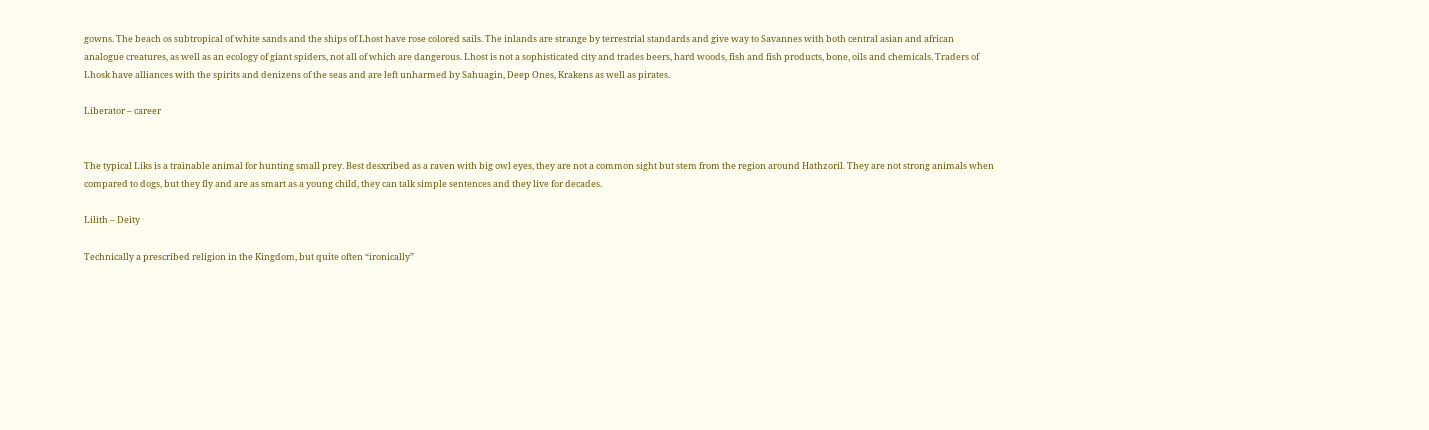gowns. The beach os subtropical of white sands and the ships of Lhost have rose colored sails. The inlands are strange by terrestrial standards and give way to Savannes with both central asian and african analogue creatures, as well as an ecology of giant spiders, not all of which are dangerous. Lhost is not a sophisticated city and trades beers, hard woods, fish and fish products, bone, oils and chemicals. Traders of Lhosk have alliances with the spirits and denizens of the seas and are left unharmed by Sahuagin, Deep Ones, Krakens as well as pirates.

Liberator – career


The typical Liks is a trainable animal for hunting small prey. Best desxribed as a raven with big owl eyes, they are not a common sight but stem from the region around Hathzoril. They are not strong animals when compared to dogs, but they fly and are as smart as a young child, they can talk simple sentences and they live for decades.

Lilith – Deity

Technically a prescribed religion in the Kingdom, but quite often “ironically”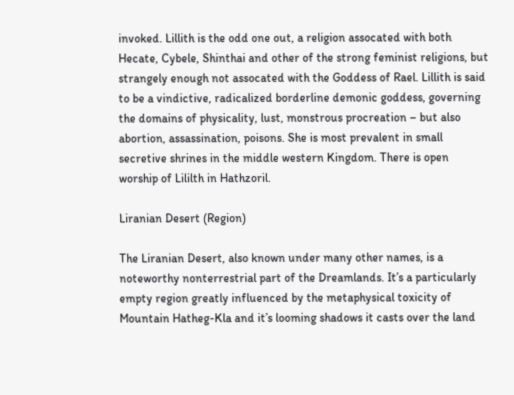invoked. Lillith is the odd one out, a religion assocated with both Hecate, Cybele, Shinthai and other of the strong feminist religions, but strangely enough not assocated with the Goddess of Rael. Lillith is said to be a vindictive, radicalized borderline demonic goddess, governing the domains of physicality, lust, monstrous procreation – but also abortion, assassination, poisons. She is most prevalent in small secretive shrines in the middle western Kingdom. There is open worship of Lililth in Hathzoril.

Liranian Desert (Region)

The Liranian Desert, also known under many other names, is a noteworthy nonterrestrial part of the Dreamlands. It’s a particularly empty region greatly influenced by the metaphysical toxicity of Mountain Hatheg-Kla and it’s looming shadows it casts over the land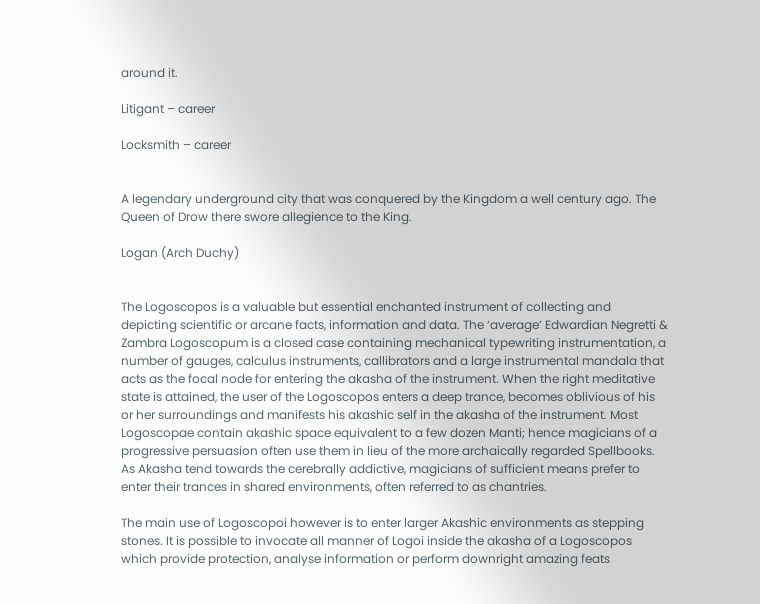around it.

Litigant – career

Locksmith – career


A legendary underground city that was conquered by the Kingdom a well century ago. The Queen of Drow there swore allegience to the King.

Logan (Arch Duchy)


The Logoscopos is a valuable but essential enchanted instrument of collecting and depicting scientific or arcane facts, information and data. The ‘average’ Edwardian Negretti & Zambra Logoscopum is a closed case containing mechanical typewriting instrumentation, a number of gauges, calculus instruments, callibrators and a large instrumental mandala that acts as the focal node for entering the akasha of the instrument. When the right meditative state is attained, the user of the Logoscopos enters a deep trance, becomes oblivious of his or her surroundings and manifests his akashic self in the akasha of the instrument. Most Logoscopae contain akashic space equivalent to a few dozen Manti; hence magicians of a progressive persuasion often use them in lieu of the more archaically regarded Spellbooks. As Akasha tend towards the cerebrally addictive, magicians of sufficient means prefer to enter their trances in shared environments, often referred to as chantries.

The main use of Logoscopoi however is to enter larger Akashic environments as stepping stones. It is possible to invocate all manner of Logoi inside the akasha of a Logoscopos which provide protection, analyse information or perform downright amazing feats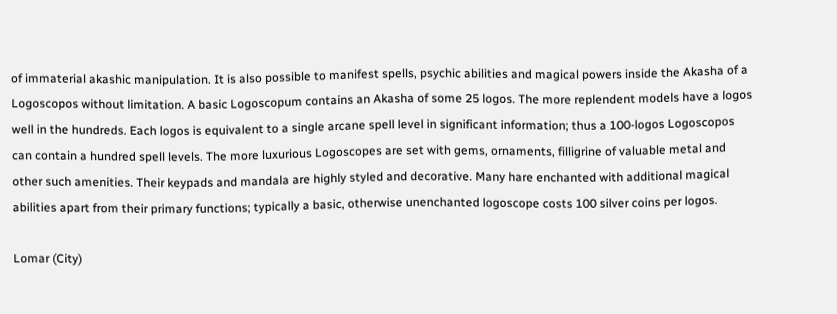of immaterial akashic manipulation. It is also possible to manifest spells, psychic abilities and magical powers inside the Akasha of a Logoscopos without limitation. A basic Logoscopum contains an Akasha of some 25 logos. The more replendent models have a logos well in the hundreds. Each logos is equivalent to a single arcane spell level in significant information; thus a 100-logos Logoscopos can contain a hundred spell levels. The more luxurious Logoscopes are set with gems, ornaments, filligrine of valuable metal and other such amenities. Their keypads and mandala are highly styled and decorative. Many hare enchanted with additional magical abilities apart from their primary functions; typically a basic, otherwise unenchanted logoscope costs 100 silver coins per logos.

Lomar (City)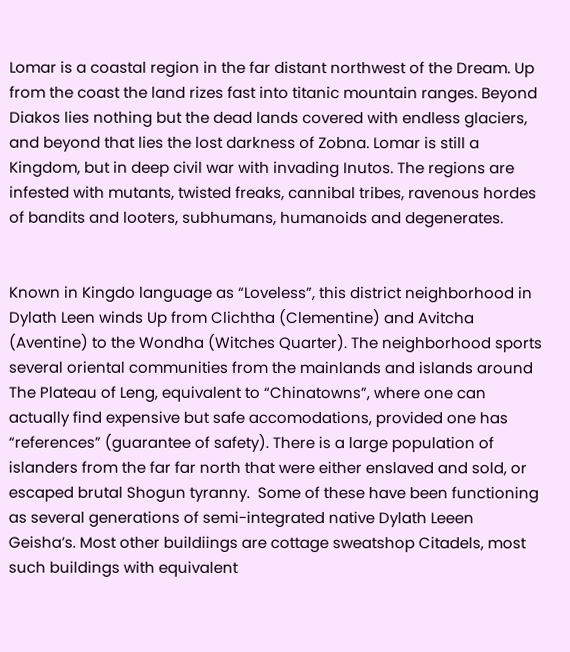Lomar is a coastal region in the far distant northwest of the Dream. Up from the coast the land rizes fast into titanic mountain ranges. Beyond Diakos lies nothing but the dead lands covered with endless glaciers, and beyond that lies the lost darkness of Zobna. Lomar is still a Kingdom, but in deep civil war with invading Inutos. The regions are infested with mutants, twisted freaks, cannibal tribes, ravenous hordes of bandits and looters, subhumans, humanoids and degenerates.


Known in Kingdo language as “Loveless”, this district neighborhood in Dylath Leen winds Up from Clichtha (Clementine) and Avitcha (Aventine) to the Wondha (Witches Quarter). The neighborhood sports several oriental communities from the mainlands and islands around The Plateau of Leng, equivalent to “Chinatowns”, where one can actually find expensive but safe accomodations, provided one has “references” (guarantee of safety). There is a large population of islanders from the far far north that were either enslaved and sold, or escaped brutal Shogun tyranny.  Some of these have been functioning as several generations of semi-integrated native Dylath Leeen Geisha’s. Most other buildiings are cottage sweatshop Citadels, most such buildings with equivalent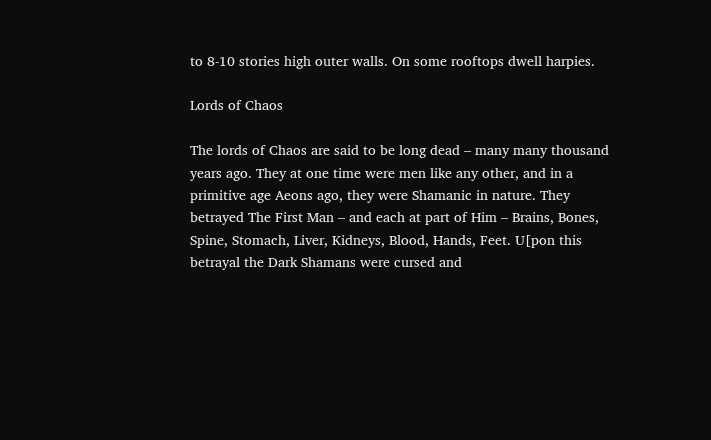to 8-10 stories high outer walls. On some rooftops dwell harpies.

Lords of Chaos

The lords of Chaos are said to be long dead – many many thousand years ago. They at one time were men like any other, and in a primitive age Aeons ago, they were Shamanic in nature. They betrayed The First Man – and each at part of Him – Brains, Bones, Spine, Stomach, Liver, Kidneys, Blood, Hands, Feet. U[pon this betrayal the Dark Shamans were cursed and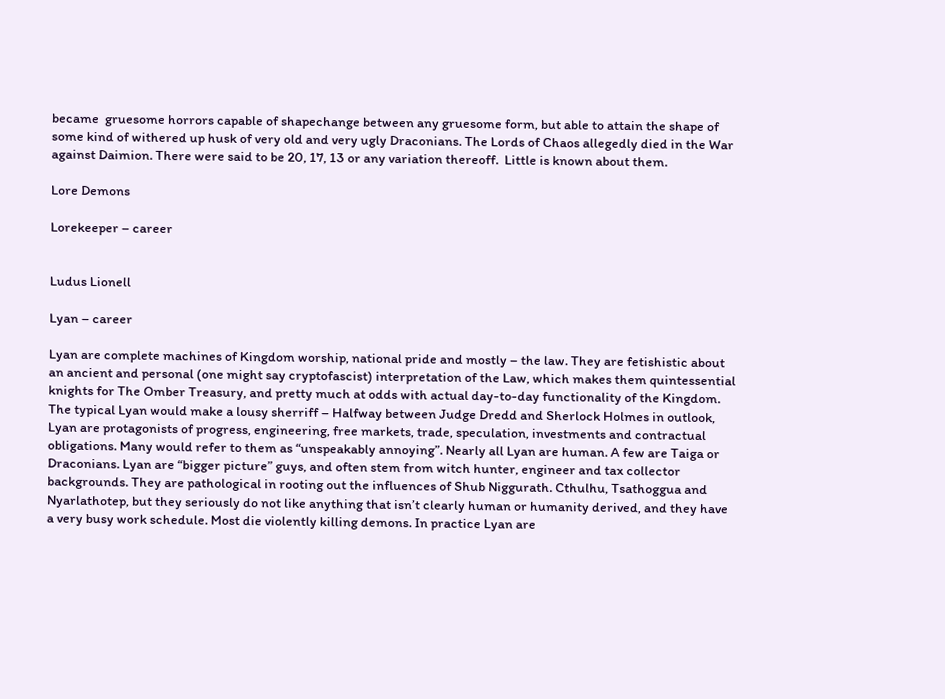became  gruesome horrors capable of shapechange between any gruesome form, but able to attain the shape of some kind of withered up husk of very old and very ugly Draconians. The Lords of Chaos allegedly died in the War against Daimion. There were said to be 20, 17, 13 or any variation thereoff.  Little is known about them.

Lore Demons

Lorekeeper – career


Ludus Lionell

Lyan – career

Lyan are complete machines of Kingdom worship, national pride and mostly – the law. They are fetishistic about an ancient and personal (one might say cryptofascist) interpretation of the Law, which makes them quintessential knights for The Omber Treasury, and pretty much at odds with actual day-to-day functionality of the Kingdom.  The typical Lyan would make a lousy sherriff – Halfway between Judge Dredd and Sherlock Holmes in outlook, Lyan are protagonists of progress, engineering, free markets, trade, speculation, investments and contractual obligations. Many would refer to them as “unspeakably annoying”. Nearly all Lyan are human. A few are Taiga or Draconians. Lyan are “bigger picture” guys, and often stem from witch hunter, engineer and tax collector backgrounds. They are pathological in rooting out the influences of Shub Niggurath. Cthulhu, Tsathoggua and Nyarlathotep, but they seriously do not like anything that isn’t clearly human or humanity derived, and they have a very busy work schedule. Most die violently killing demons. In practice Lyan are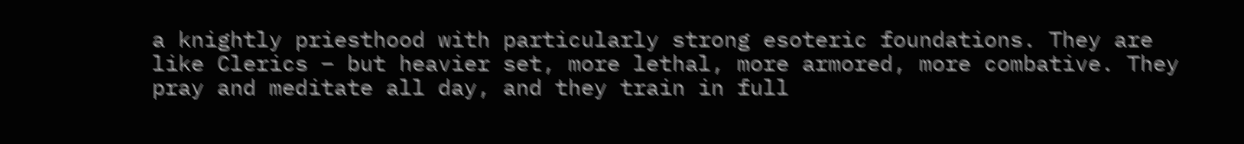a knightly priesthood with particularly strong esoteric foundations. They are like Clerics – but heavier set, more lethal, more armored, more combative. They pray and meditate all day, and they train in full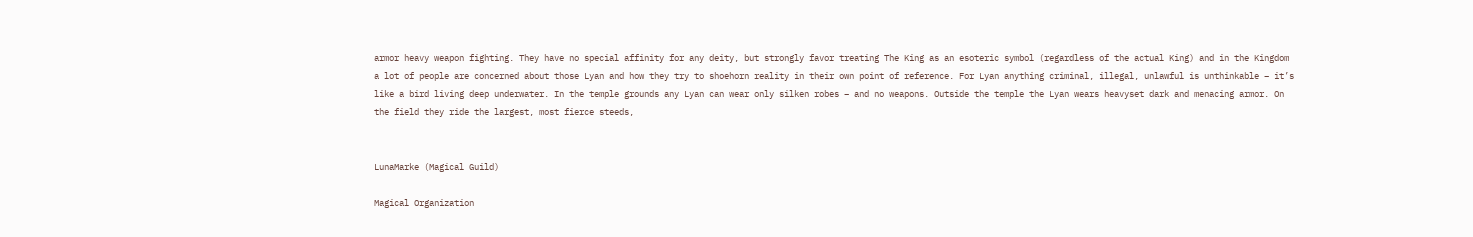armor heavy weapon fighting. They have no special affinity for any deity, but strongly favor treating The King as an esoteric symbol (regardless of the actual King) and in the Kingdom a lot of people are concerned about those Lyan and how they try to shoehorn reality in their own point of reference. For Lyan anything criminal, illegal, unlawful is unthinkable – it’s like a bird living deep underwater. In the temple grounds any Lyan can wear only silken robes – and no weapons. Outside the temple the Lyan wears heavyset dark and menacing armor. On the field they ride the largest, most fierce steeds,


LunaMarke (Magical Guild)

Magical Organization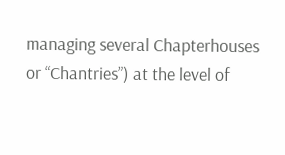managing several Chapterhouses or “Chantries”) at the level of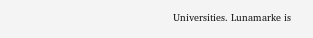Universities. Lunamarke is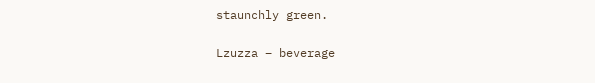staunchly green.

Lzuzza – beverage